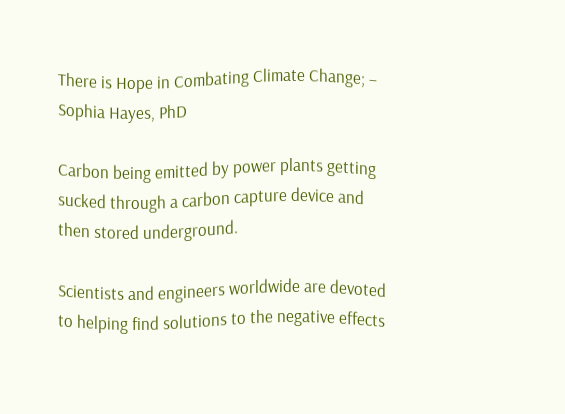There is Hope in Combating Climate Change; – Sophia Hayes, PhD

Carbon being emitted by power plants getting sucked through a carbon capture device and then stored underground.

Scientists and engineers worldwide are devoted to helping find solutions to the negative effects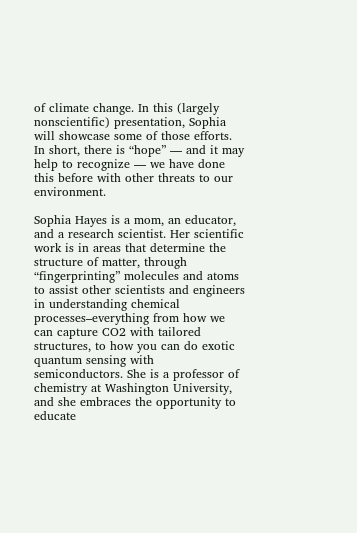of climate change. In this (largely nonscientific) presentation, Sophia will showcase some of those efforts. In short, there is “hope” — and it may help to recognize — we have done this before with other threats to our environment.

Sophia Hayes is a mom, an educator, and a research scientist. Her scientific work is in areas that determine the structure of matter, through “fingerprinting” molecules and atoms to assist other scientists and engineers in understanding chemical processes–everything from how we can capture CO2 with tailored structures, to how you can do exotic quantum sensing with semiconductors. She is a professor of chemistry at Washington University, and she embraces the opportunity to educate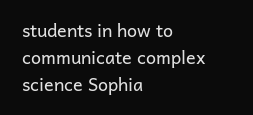students in how to communicate complex science Sophia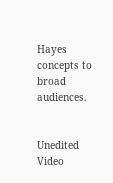Hayes concepts to broad audiences.


Unedited Video